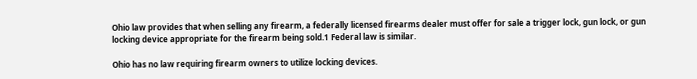Ohio law provides that when selling any firearm, a federally licensed firearms dealer must offer for sale a trigger lock, gun lock, or gun locking device appropriate for the firearm being sold.1 Federal law is similar.

Ohio has no law requiring firearm owners to utilize locking devices.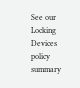See our Locking Devices policy summary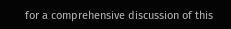for a comprehensive discussion of this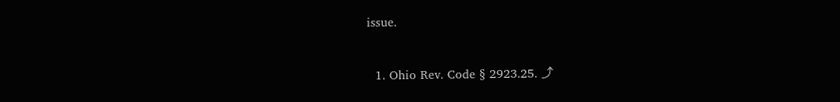issue.

  1. Ohio Rev. Code § 2923.25. ⤴